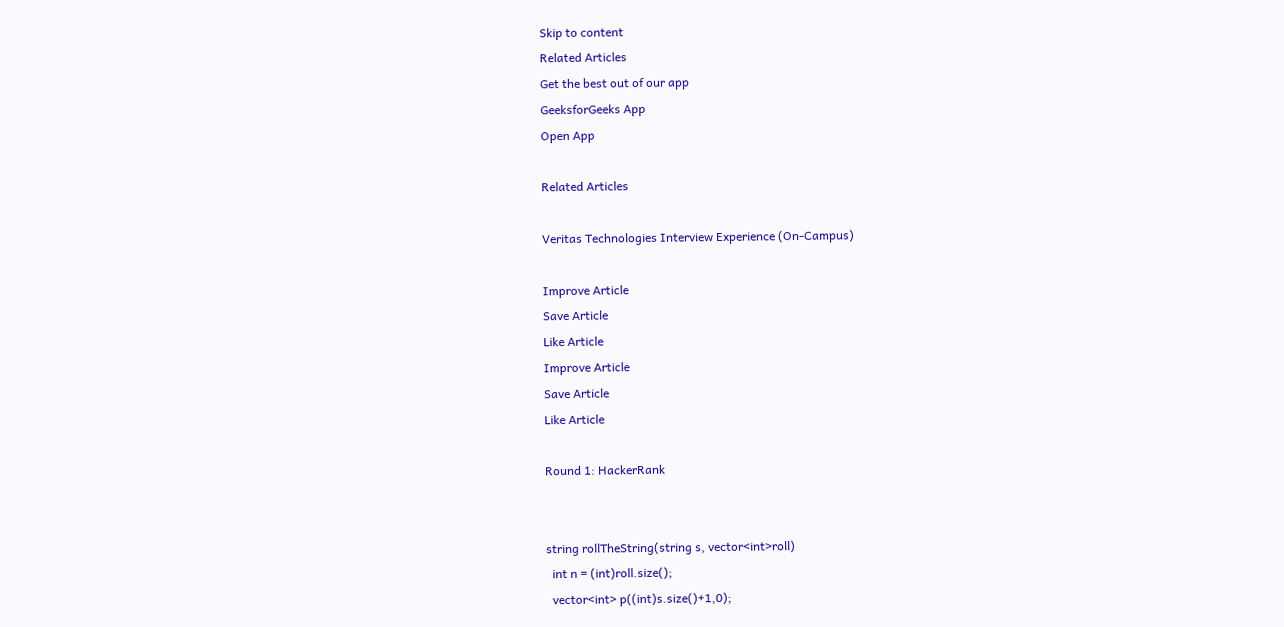Skip to content
Related Articles
Get the best out of our app
GeeksforGeeks App
Open App

Related Articles

Veritas Technologies Interview Experience (On-Campus)

Improve Article
Save Article
Like Article
Improve Article
Save Article
Like Article

Round 1: HackerRank


string rollTheString(string s, vector<int>roll)
  int n = (int)roll.size();
  vector<int> p((int)s.size()+1,0);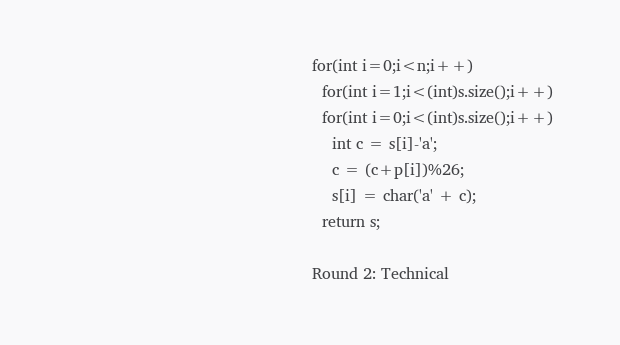for(int i=0;i<n;i++)
  for(int i=1;i<(int)s.size();i++)
  for(int i=0;i<(int)s.size();i++)
    int c = s[i]-'a';
    c = (c+p[i])%26;
    s[i] = char('a' + c);
  return s;

Round 2: Technical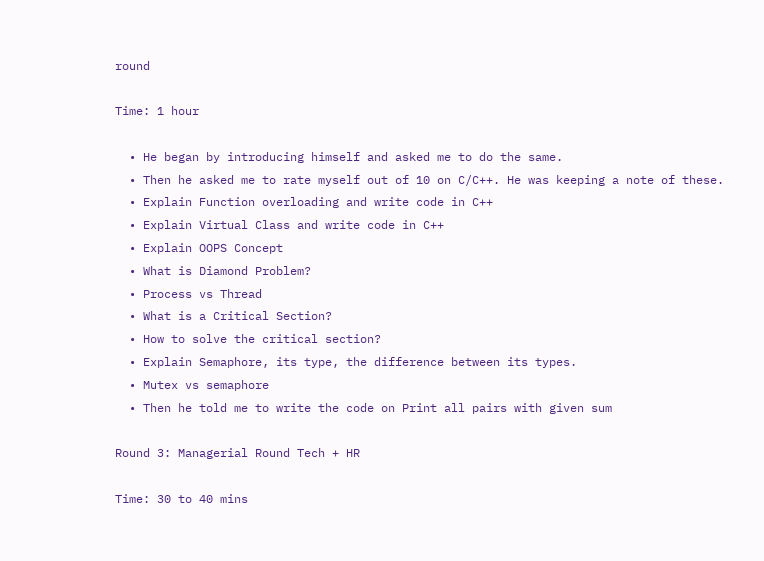round

Time: 1 hour

  • He began by introducing himself and asked me to do the same.
  • Then he asked me to rate myself out of 10 on C/C++. He was keeping a note of these.
  • Explain Function overloading and write code in C++
  • Explain Virtual Class and write code in C++
  • Explain OOPS Concept
  • What is Diamond Problem?
  • Process vs Thread
  • What is a Critical Section?
  • How to solve the critical section?
  • Explain Semaphore, its type, the difference between its types.
  • Mutex vs semaphore
  • Then he told me to write the code on Print all pairs with given sum

Round 3: Managerial Round Tech + HR

Time: 30 to 40 mins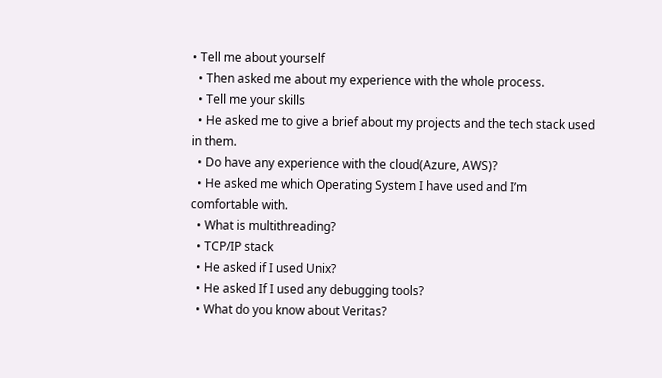• Tell me about yourself
  • Then asked me about my experience with the whole process.
  • Tell me your skills
  • He asked me to give a brief about my projects and the tech stack used in them.
  • Do have any experience with the cloud(Azure, AWS)?
  • He asked me which Operating System I have used and I’m comfortable with.
  • What is multithreading?
  • TCP/IP stack
  • He asked if I used Unix?
  • He asked If I used any debugging tools?
  • What do you know about Veritas?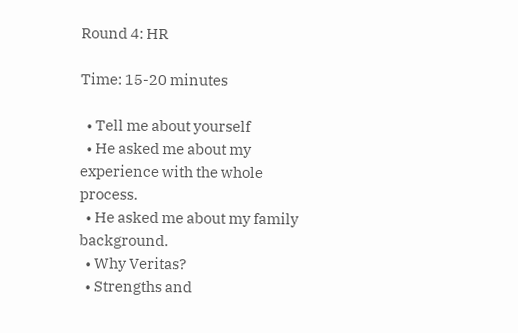Round 4: HR

Time: 15-20 minutes

  • Tell me about yourself
  • He asked me about my experience with the whole process.
  • He asked me about my family background.
  • Why Veritas?
  • Strengths and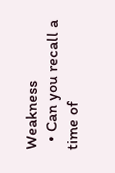Weakness
  • Can you recall a time of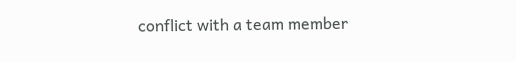conflict with a team member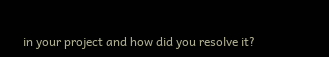in your project and how did you resolve it?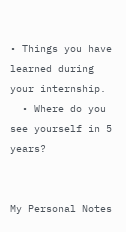• Things you have learned during your internship.
  • Where do you see yourself in 5 years?


My Personal Notes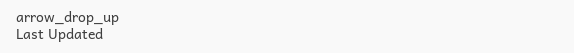arrow_drop_up
Last Updated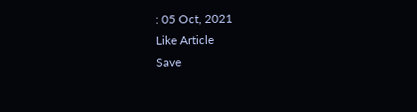: 05 Oct, 2021
Like Article
Save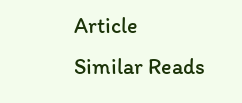Article
Similar Reads